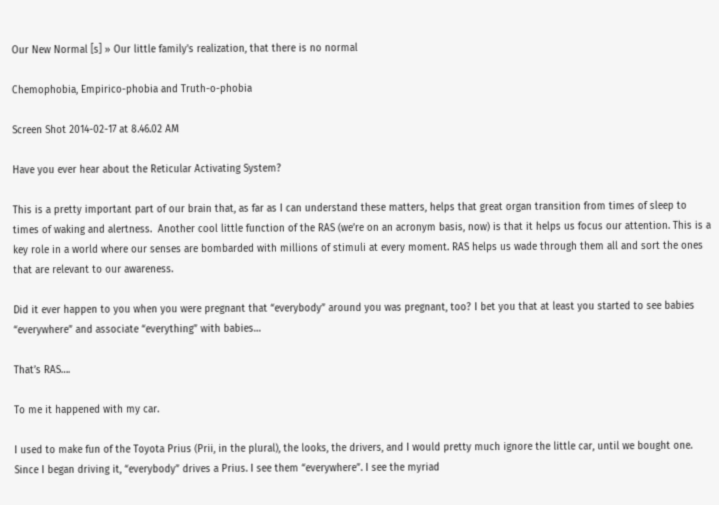Our New Normal [s] » Our little family's realization, that there is no normal

Chemophobia, Empirico-phobia and Truth-o-phobia

Screen Shot 2014-02-17 at 8.46.02 AM

Have you ever hear about the Reticular Activating System?

This is a pretty important part of our brain that, as far as I can understand these matters, helps that great organ transition from times of sleep to times of waking and alertness.  Another cool little function of the RAS (we’re on an acronym basis, now) is that it helps us focus our attention. This is a key role in a world where our senses are bombarded with millions of stimuli at every moment. RAS helps us wade through them all and sort the ones that are relevant to our awareness.

Did it ever happen to you when you were pregnant that “everybody” around you was pregnant, too? I bet you that at least you started to see babies “everywhere” and associate “everything” with babies…

That’s RAS….

To me it happened with my car.

I used to make fun of the Toyota Prius (Prii, in the plural), the looks, the drivers, and I would pretty much ignore the little car, until we bought one. Since I began driving it, “everybody” drives a Prius. I see them “everywhere”. I see the myriad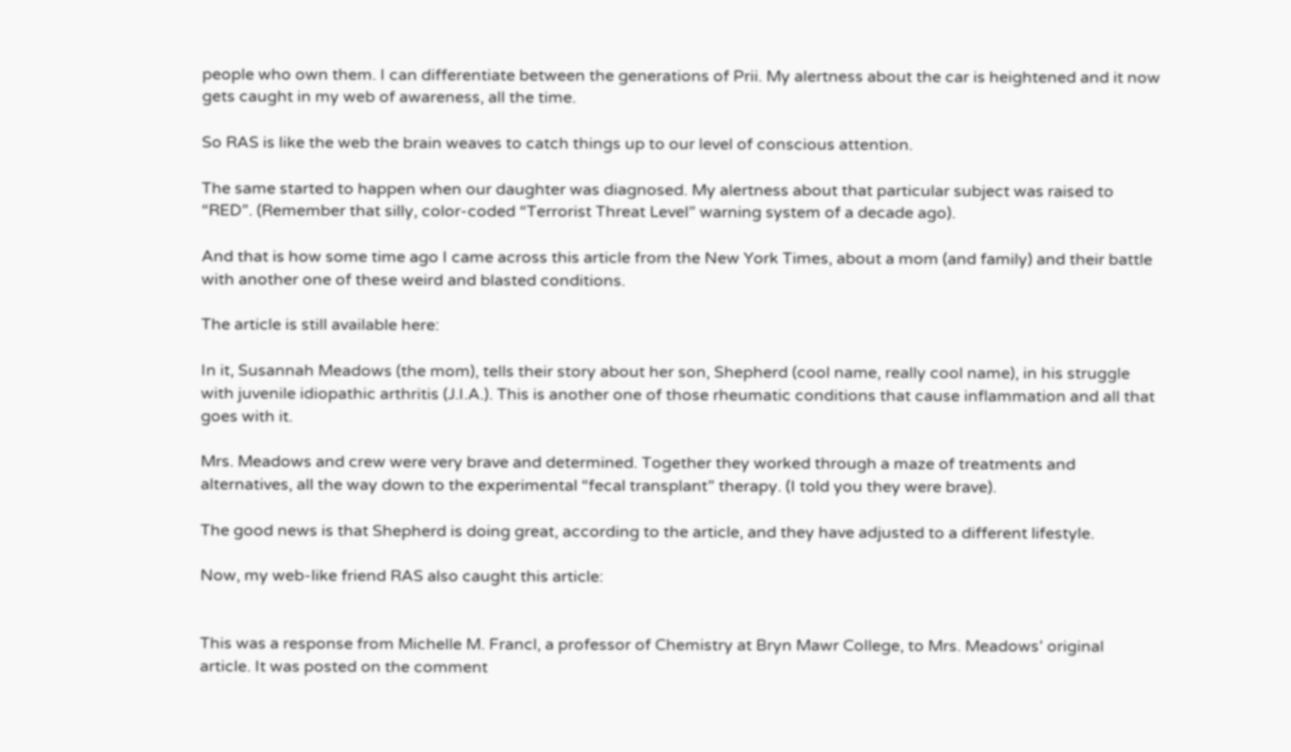people who own them. I can differentiate between the generations of Prii. My alertness about the car is heightened and it now gets caught in my web of awareness, all the time.

So RAS is like the web the brain weaves to catch things up to our level of conscious attention.

The same started to happen when our daughter was diagnosed. My alertness about that particular subject was raised to “RED”. (Remember that silly, color-coded “Terrorist Threat Level” warning system of a decade ago).

And that is how some time ago I came across this article from the New York Times, about a mom (and family) and their battle with another one of these weird and blasted conditions.

The article is still available here:

In it, Susannah Meadows (the mom), tells their story about her son, Shepherd (cool name, really cool name), in his struggle with juvenile idiopathic arthritis (J.I.A.). This is another one of those rheumatic conditions that cause inflammation and all that goes with it.

Mrs. Meadows and crew were very brave and determined. Together they worked through a maze of treatments and alternatives, all the way down to the experimental “fecal transplant” therapy. (I told you they were brave).

The good news is that Shepherd is doing great, according to the article, and they have adjusted to a different lifestyle.

Now, my web-like friend RAS also caught this article:


This was a response from Michelle M. Francl, a professor of Chemistry at Bryn Mawr College, to Mrs. Meadows’ original article. It was posted on the comment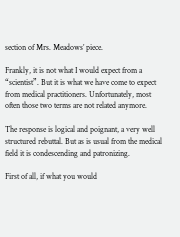section of Mrs. Meadows’ piece.

Frankly, it is not what I would expect from a “scientist”. But it is what we have come to expect from medical practitioners. Unfortunately, most often those two terms are not related anymore.

The response is logical and poignant, a very well structured rebuttal. But as is usual from the medical field it is condescending and patronizing.

First of all, if what you would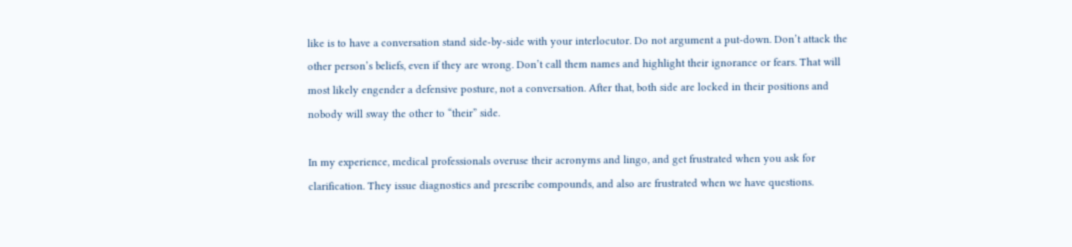like is to have a conversation stand side-by-side with your interlocutor. Do not argument a put-down. Don’t attack the other person’s beliefs, even if they are wrong. Don’t call them names and highlight their ignorance or fears. That will most likely engender a defensive posture, not a conversation. After that, both side are locked in their positions and nobody will sway the other to “their” side.

In my experience, medical professionals overuse their acronyms and lingo, and get frustrated when you ask for clarification. They issue diagnostics and prescribe compounds, and also are frustrated when we have questions.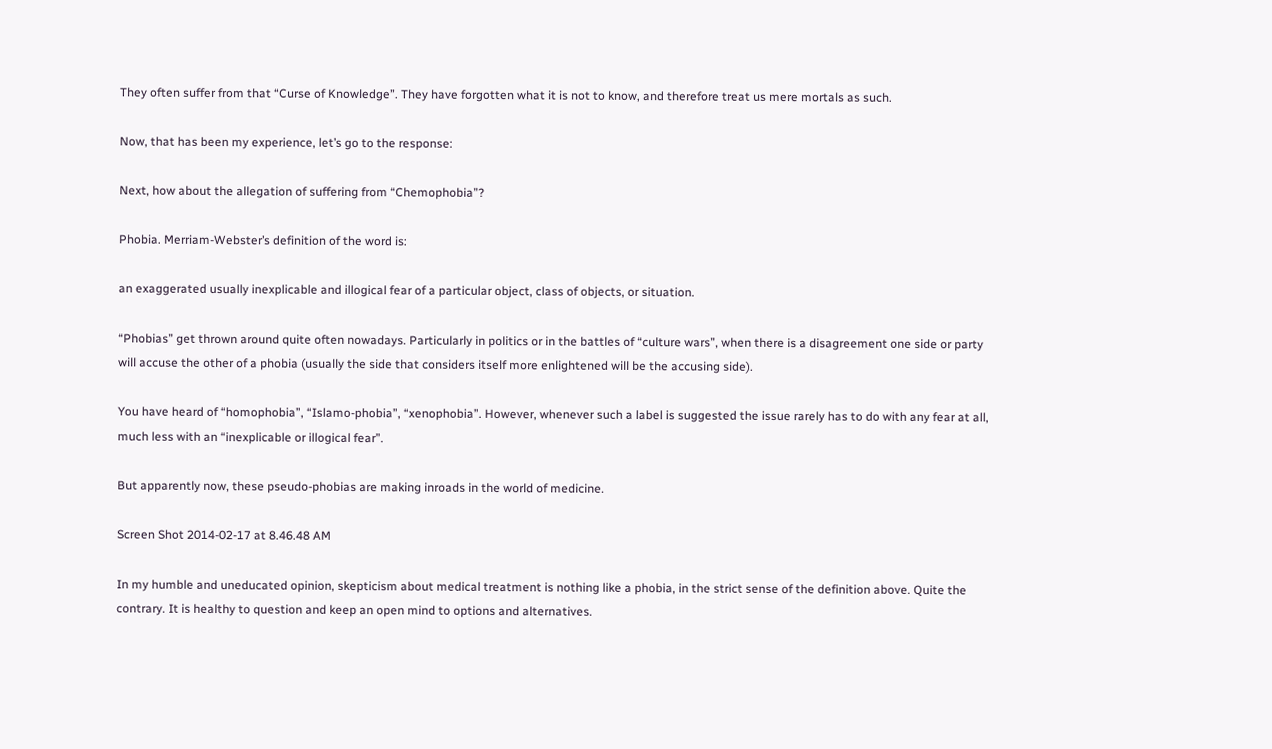They often suffer from that “Curse of Knowledge”. They have forgotten what it is not to know, and therefore treat us mere mortals as such.

Now, that has been my experience, let’s go to the response:

Next, how about the allegation of suffering from “Chemophobia”?

Phobia. Merriam-Webster’s definition of the word is:

an exaggerated usually inexplicable and illogical fear of a particular object, class of objects, or situation.

“Phobias” get thrown around quite often nowadays. Particularly in politics or in the battles of “culture wars”, when there is a disagreement one side or party will accuse the other of a phobia (usually the side that considers itself more enlightened will be the accusing side).

You have heard of “homophobia”, “Islamo-phobia”, “xenophobia”. However, whenever such a label is suggested the issue rarely has to do with any fear at all, much less with an “inexplicable or illogical fear”.

But apparently now, these pseudo-phobias are making inroads in the world of medicine.

Screen Shot 2014-02-17 at 8.46.48 AM

In my humble and uneducated opinion, skepticism about medical treatment is nothing like a phobia, in the strict sense of the definition above. Quite the contrary. It is healthy to question and keep an open mind to options and alternatives.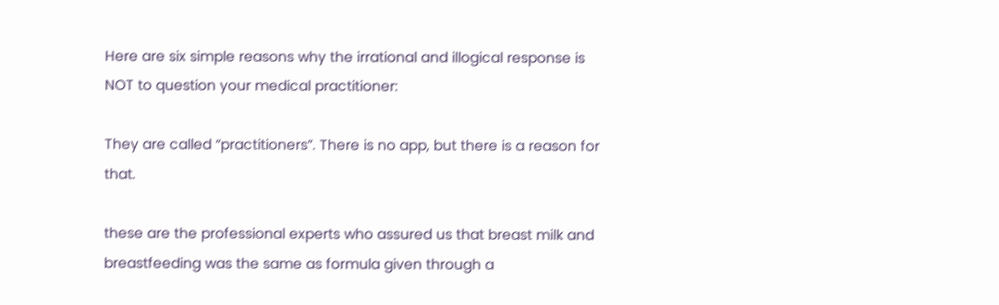Here are six simple reasons why the irrational and illogical response is NOT to question your medical practitioner:

They are called “practitioners”. There is no app, but there is a reason for that.

these are the professional experts who assured us that breast milk and breastfeeding was the same as formula given through a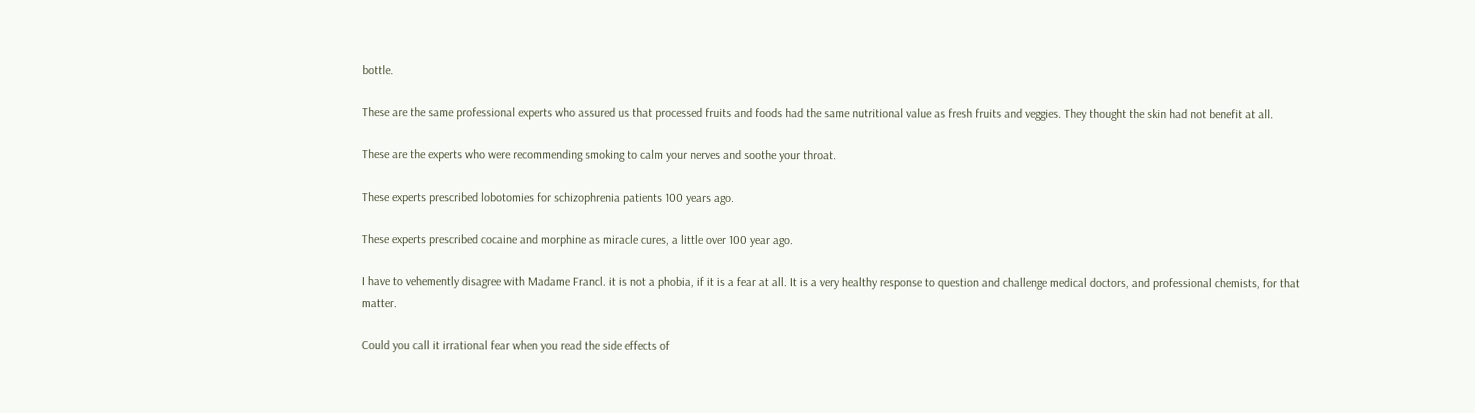bottle.

These are the same professional experts who assured us that processed fruits and foods had the same nutritional value as fresh fruits and veggies. They thought the skin had not benefit at all.

These are the experts who were recommending smoking to calm your nerves and soothe your throat.

These experts prescribed lobotomies for schizophrenia patients 100 years ago.

These experts prescribed cocaine and morphine as miracle cures, a little over 100 year ago.

I have to vehemently disagree with Madame Francl. it is not a phobia, if it is a fear at all. It is a very healthy response to question and challenge medical doctors, and professional chemists, for that matter.

Could you call it irrational fear when you read the side effects of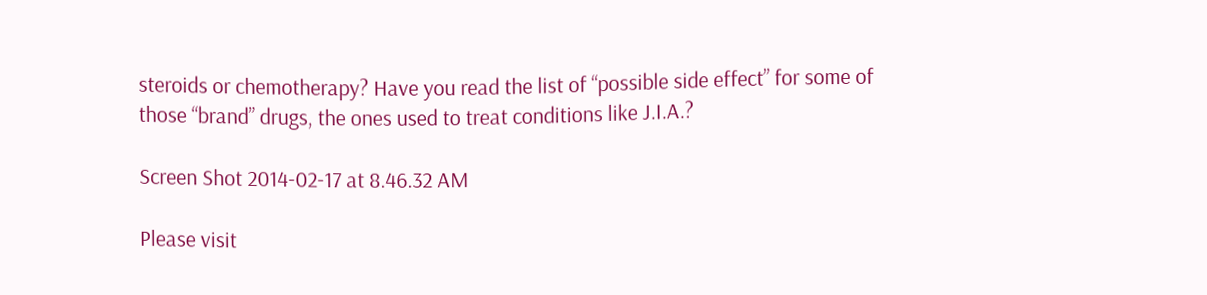steroids or chemotherapy? Have you read the list of “possible side effect” for some of those “brand” drugs, the ones used to treat conditions like J.I.A.?

Screen Shot 2014-02-17 at 8.46.32 AM

Please visit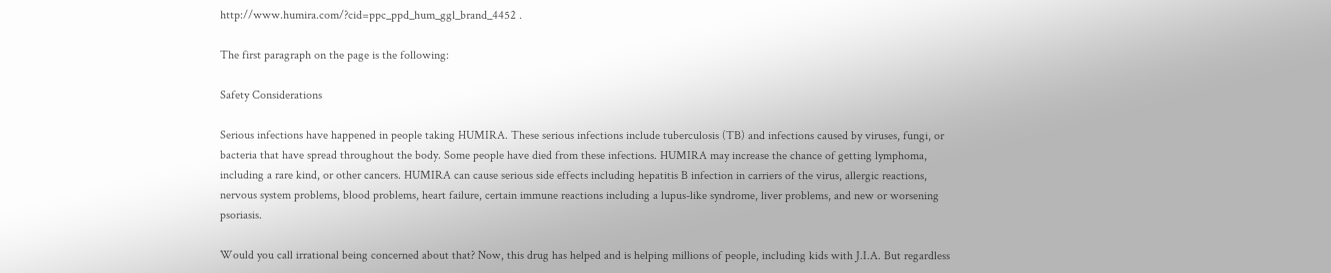http://www.humira.com/?cid=ppc_ppd_hum_ggl_brand_4452 .

The first paragraph on the page is the following:

Safety Considerations

Serious infections have happened in people taking HUMIRA. These serious infections include tuberculosis (TB) and infections caused by viruses, fungi, or bacteria that have spread throughout the body. Some people have died from these infections. HUMIRA may increase the chance of getting lymphoma, including a rare kind, or other cancers. HUMIRA can cause serious side effects including hepatitis B infection in carriers of the virus, allergic reactions, nervous system problems, blood problems, heart failure, certain immune reactions including a lupus-like syndrome, liver problems, and new or worsening psoriasis.

Would you call irrational being concerned about that? Now, this drug has helped and is helping millions of people, including kids with J.I.A. But regardless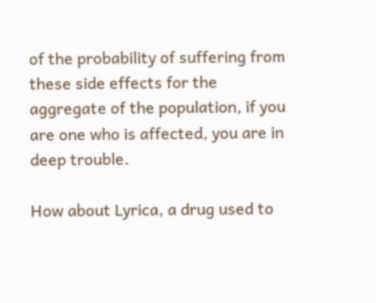of the probability of suffering from these side effects for the aggregate of the population, if you are one who is affected, you are in deep trouble.

How about Lyrica, a drug used to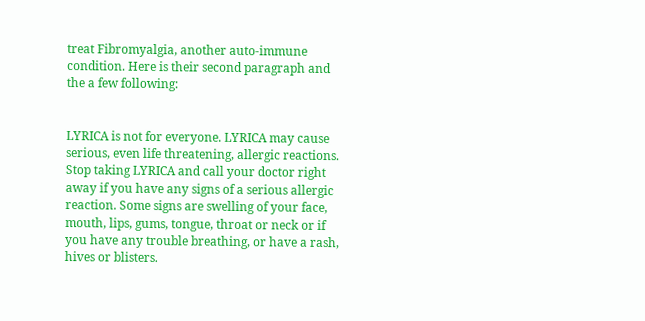treat Fibromyalgia, another auto-immune condition. Here is their second paragraph and the a few following:


LYRICA is not for everyone. LYRICA may cause serious, even life threatening, allergic reactions. Stop taking LYRICA and call your doctor right away if you have any signs of a serious allergic reaction. Some signs are swelling of your face, mouth, lips, gums, tongue, throat or neck or if you have any trouble breathing, or have a rash, hives or blisters.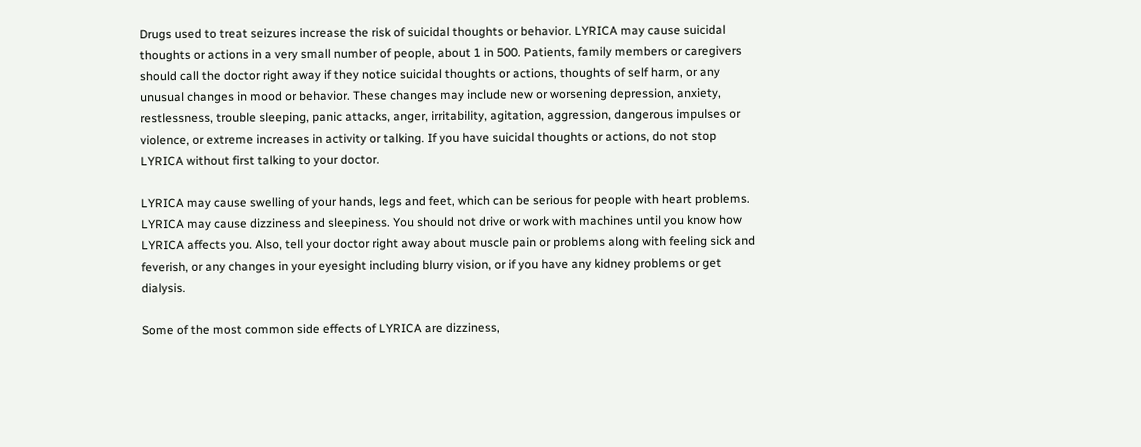Drugs used to treat seizures increase the risk of suicidal thoughts or behavior. LYRICA may cause suicidal thoughts or actions in a very small number of people, about 1 in 500. Patients, family members or caregivers should call the doctor right away if they notice suicidal thoughts or actions, thoughts of self harm, or any unusual changes in mood or behavior. These changes may include new or worsening depression, anxiety, restlessness, trouble sleeping, panic attacks, anger, irritability, agitation, aggression, dangerous impulses or violence, or extreme increases in activity or talking. If you have suicidal thoughts or actions, do not stop LYRICA without first talking to your doctor.

LYRICA may cause swelling of your hands, legs and feet, which can be serious for people with heart problems. LYRICA may cause dizziness and sleepiness. You should not drive or work with machines until you know how LYRICA affects you. Also, tell your doctor right away about muscle pain or problems along with feeling sick and feverish, or any changes in your eyesight including blurry vision, or if you have any kidney problems or get dialysis.

Some of the most common side effects of LYRICA are dizziness,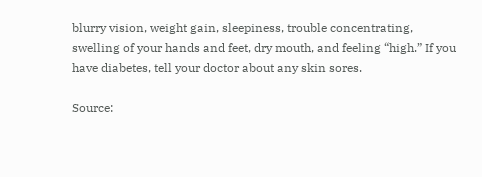blurry vision, weight gain, sleepiness, trouble concentrating, swelling of your hands and feet, dry mouth, and feeling “high.” If you have diabetes, tell your doctor about any skin sores.

Source: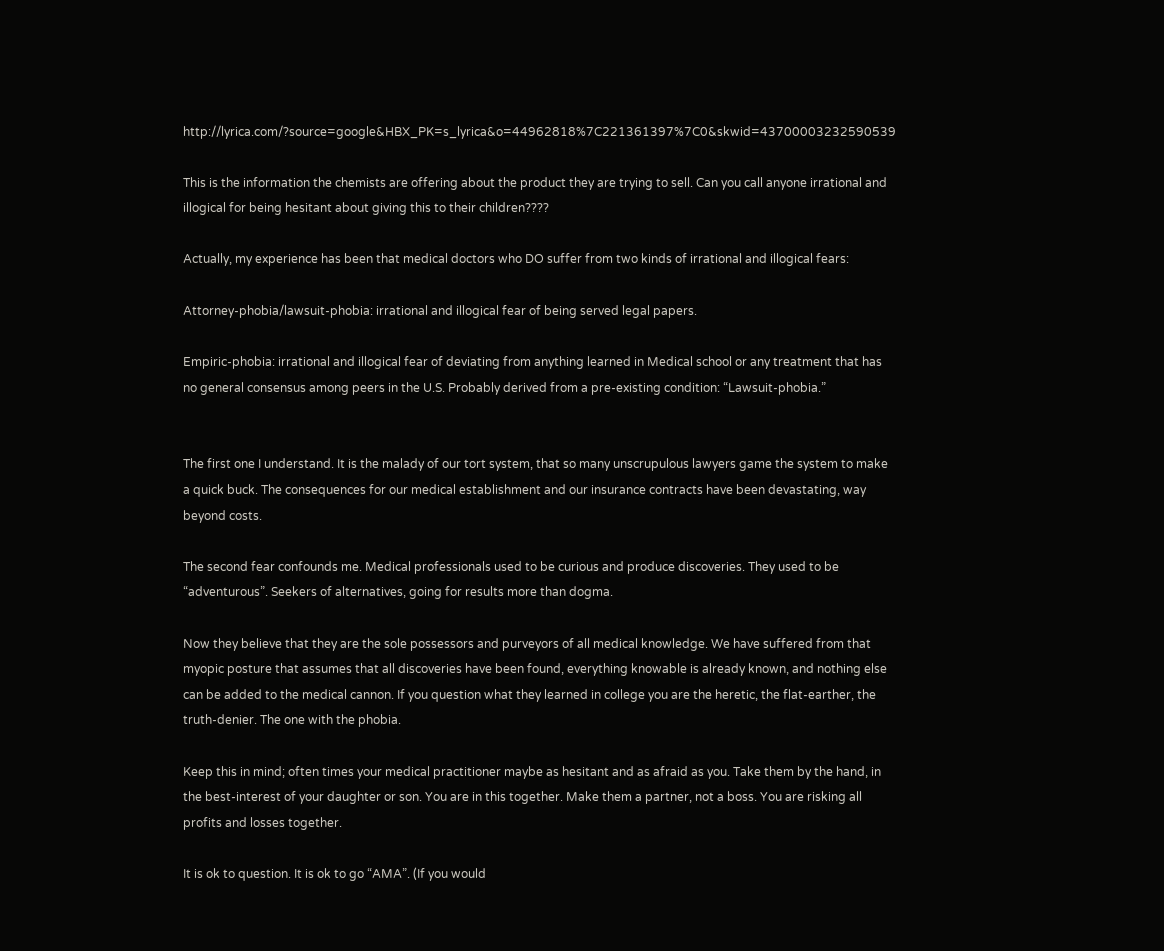http://lyrica.com/?source=google&HBX_PK=s_lyrica&o=44962818%7C221361397%7C0&skwid=43700003232590539

This is the information the chemists are offering about the product they are trying to sell. Can you call anyone irrational and illogical for being hesitant about giving this to their children????

Actually, my experience has been that medical doctors who DO suffer from two kinds of irrational and illogical fears:

Attorney-phobia/lawsuit-phobia: irrational and illogical fear of being served legal papers.

Empiric-phobia: irrational and illogical fear of deviating from anything learned in Medical school or any treatment that has no general consensus among peers in the U.S. Probably derived from a pre-existing condition: “Lawsuit-phobia.”


The first one I understand. It is the malady of our tort system, that so many unscrupulous lawyers game the system to make a quick buck. The consequences for our medical establishment and our insurance contracts have been devastating, way beyond costs.

The second fear confounds me. Medical professionals used to be curious and produce discoveries. They used to be “adventurous”. Seekers of alternatives, going for results more than dogma.

Now they believe that they are the sole possessors and purveyors of all medical knowledge. We have suffered from that myopic posture that assumes that all discoveries have been found, everything knowable is already known, and nothing else can be added to the medical cannon. If you question what they learned in college you are the heretic, the flat-earther, the truth-denier. The one with the phobia.

Keep this in mind; often times your medical practitioner maybe as hesitant and as afraid as you. Take them by the hand, in the best-interest of your daughter or son. You are in this together. Make them a partner, not a boss. You are risking all profits and losses together.

It is ok to question. It is ok to go “AMA”. (If you would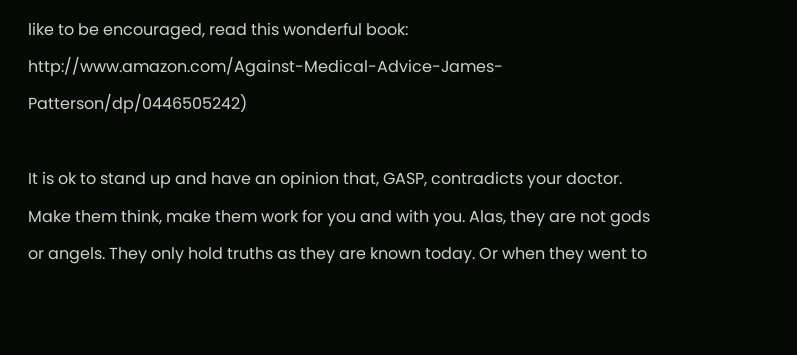like to be encouraged, read this wonderful book: http://www.amazon.com/Against-Medical-Advice-James-Patterson/dp/0446505242)

It is ok to stand up and have an opinion that, GASP, contradicts your doctor. Make them think, make them work for you and with you. Alas, they are not gods or angels. They only hold truths as they are known today. Or when they went to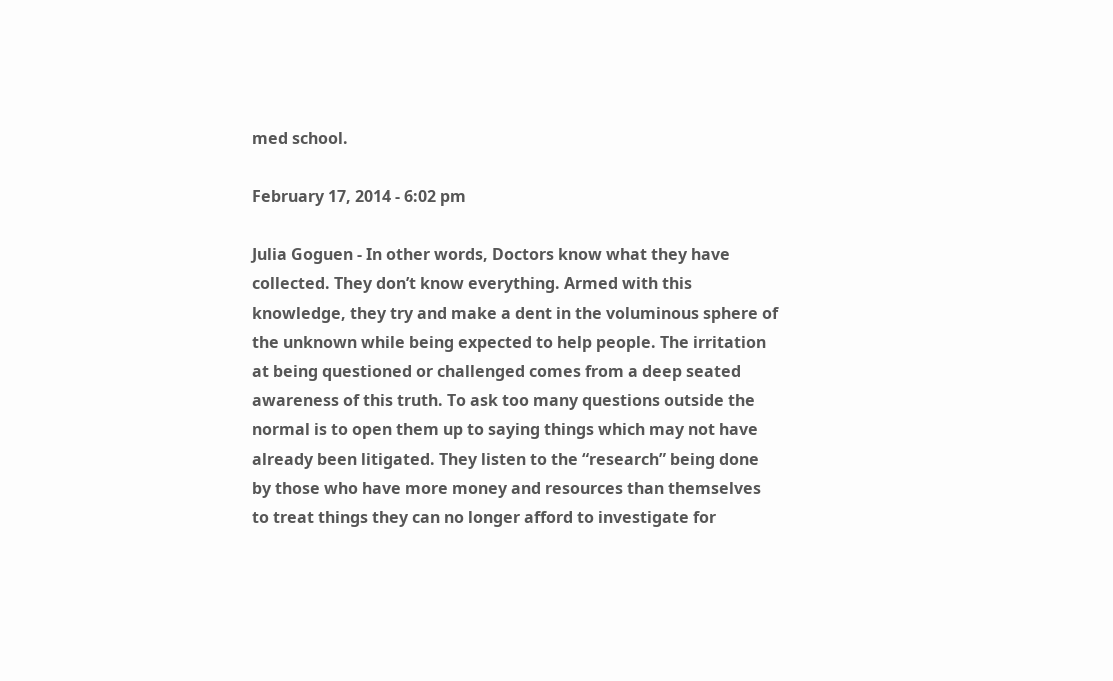med school.

February 17, 2014 - 6:02 pm

Julia Goguen - In other words, Doctors know what they have collected. They don’t know everything. Armed with this knowledge, they try and make a dent in the voluminous sphere of the unknown while being expected to help people. The irritation at being questioned or challenged comes from a deep seated awareness of this truth. To ask too many questions outside the normal is to open them up to saying things which may not have already been litigated. They listen to the “research” being done by those who have more money and resources than themselves to treat things they can no longer afford to investigate for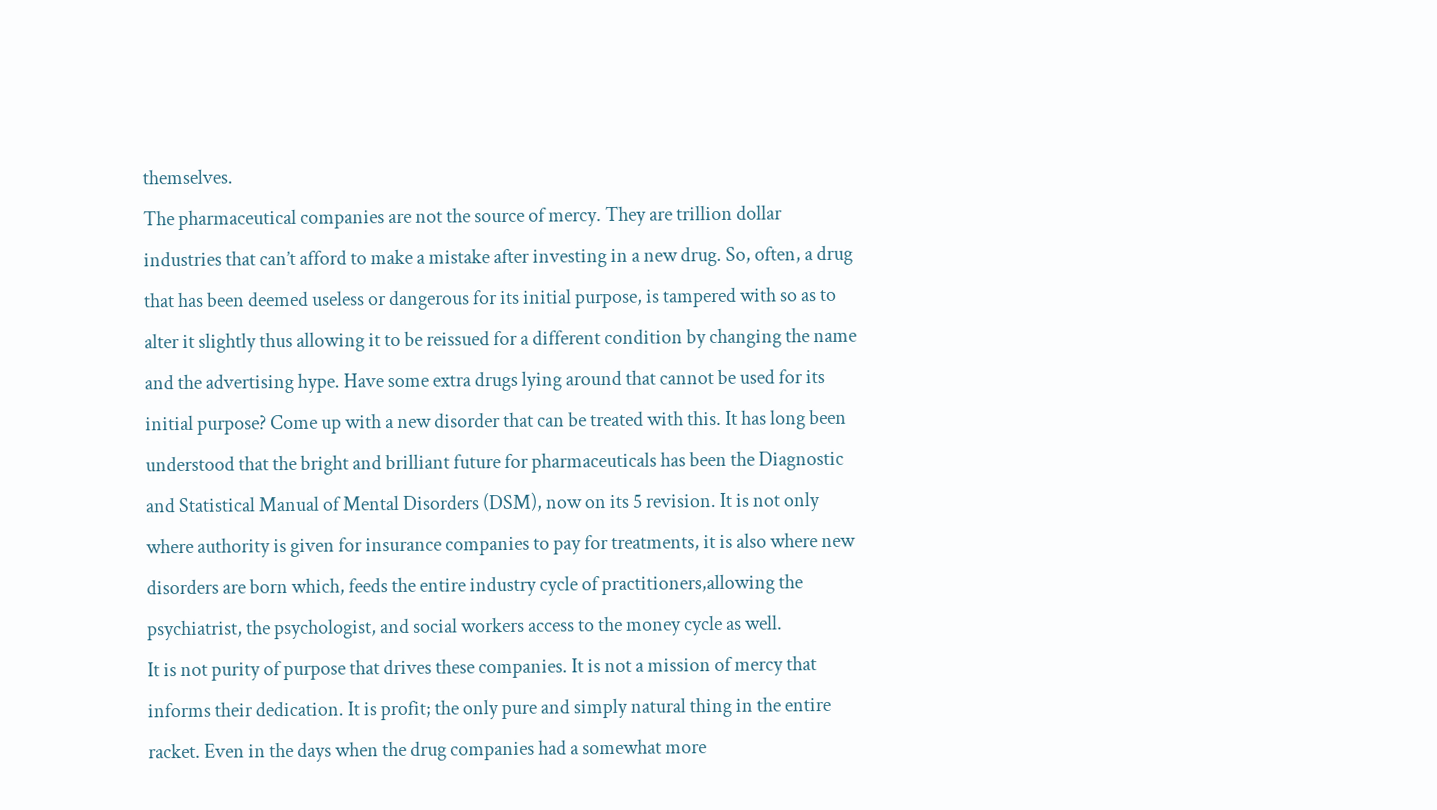themselves.
The pharmaceutical companies are not the source of mercy. They are trillion dollar industries that can’t afford to make a mistake after investing in a new drug. So, often, a drug that has been deemed useless or dangerous for its initial purpose, is tampered with so as to alter it slightly thus allowing it to be reissued for a different condition by changing the name and the advertising hype. Have some extra drugs lying around that cannot be used for its initial purpose? Come up with a new disorder that can be treated with this. It has long been understood that the bright and brilliant future for pharmaceuticals has been the Diagnostic and Statistical Manual of Mental Disorders (DSM), now on its 5 revision. It is not only where authority is given for insurance companies to pay for treatments, it is also where new disorders are born which, feeds the entire industry cycle of practitioners,allowing the psychiatrist, the psychologist, and social workers access to the money cycle as well.
It is not purity of purpose that drives these companies. It is not a mission of mercy that informs their dedication. It is profit; the only pure and simply natural thing in the entire racket. Even in the days when the drug companies had a somewhat more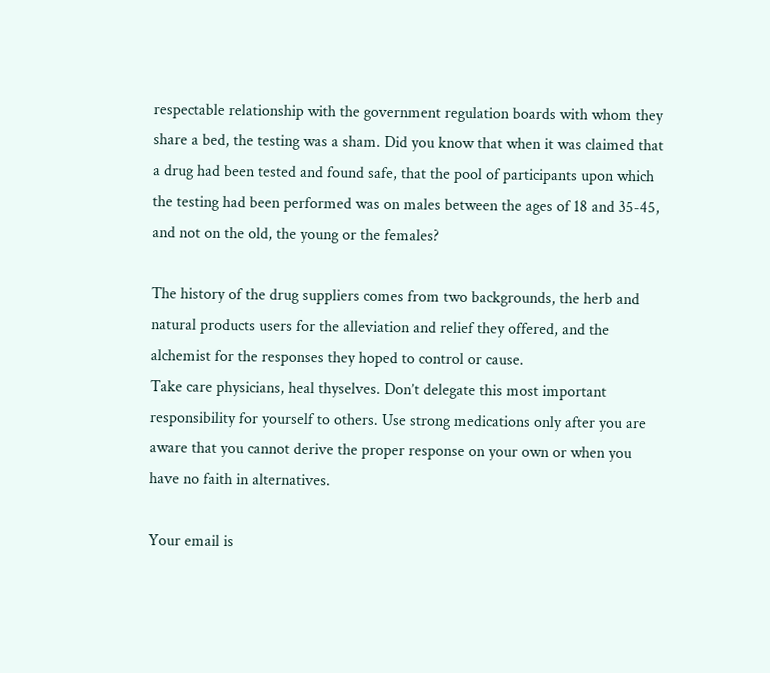respectable relationship with the government regulation boards with whom they share a bed, the testing was a sham. Did you know that when it was claimed that a drug had been tested and found safe, that the pool of participants upon which the testing had been performed was on males between the ages of 18 and 35-45, and not on the old, the young or the females?

The history of the drug suppliers comes from two backgrounds, the herb and natural products users for the alleviation and relief they offered, and the alchemist for the responses they hoped to control or cause.
Take care physicians, heal thyselves. Don’t delegate this most important responsibility for yourself to others. Use strong medications only after you are aware that you cannot derive the proper response on your own or when you have no faith in alternatives.

Your email is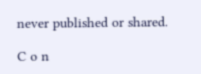never published or shared.

C o n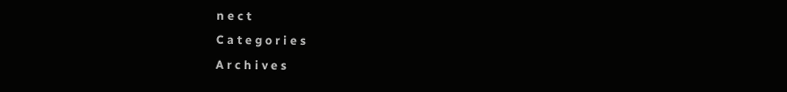n e c t
C a t e g o r i e s
A r c h i v e s